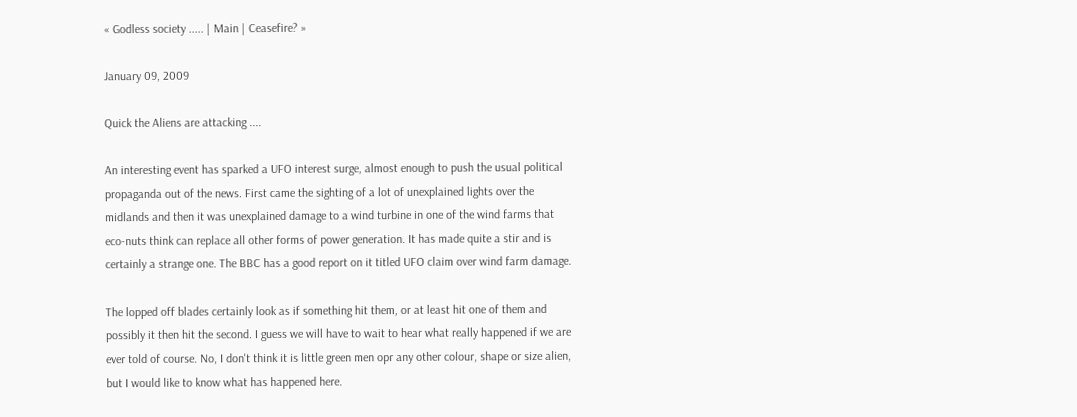« Godless society ..... | Main | Ceasefire? »

January 09, 2009

Quick the Aliens are attacking ....

An interesting event has sparked a UFO interest surge, almost enough to push the usual political propaganda out of the news. First came the sighting of a lot of unexplained lights over the midlands and then it was unexplained damage to a wind turbine in one of the wind farms that eco-nuts think can replace all other forms of power generation. It has made quite a stir and is certainly a strange one. The BBC has a good report on it titled UFO claim over wind farm damage.

The lopped off blades certainly look as if something hit them, or at least hit one of them and possibly it then hit the second. I guess we will have to wait to hear what really happened if we are ever told of course. No, I don't think it is little green men opr any other colour, shape or size alien, but I would like to know what has happened here.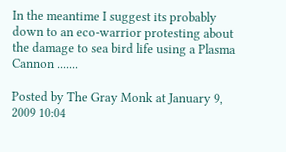In the meantime I suggest its probably down to an eco-warrior protesting about the damage to sea bird life using a Plasma Cannon .......

Posted by The Gray Monk at January 9, 2009 10:04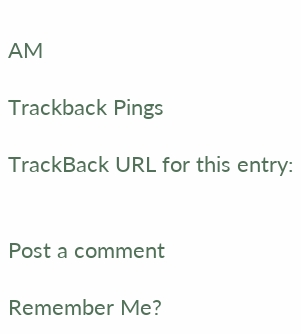AM

Trackback Pings

TrackBack URL for this entry:


Post a comment

Remember Me?